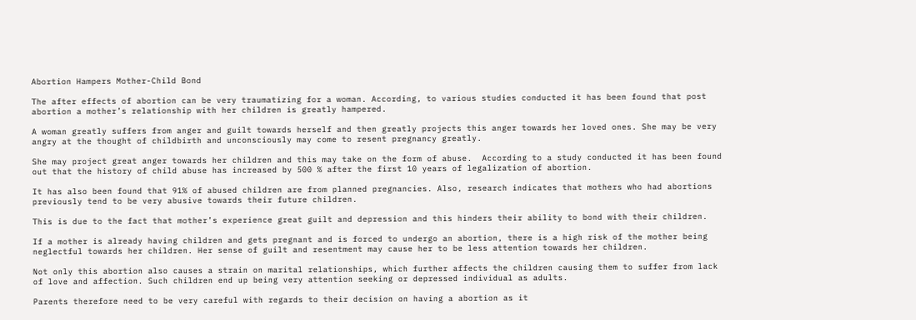Abortion Hampers Mother-Child Bond

The after effects of abortion can be very traumatizing for a woman. According, to various studies conducted it has been found that post abortion a mother’s relationship with her children is greatly hampered.

A woman greatly suffers from anger and guilt towards herself and then greatly projects this anger towards her loved ones. She may be very angry at the thought of childbirth and unconsciously may come to resent pregnancy greatly.

She may project great anger towards her children and this may take on the form of abuse.  According to a study conducted it has been found out that the history of child abuse has increased by 500 % after the first 10 years of legalization of abortion.

It has also been found that 91% of abused children are from planned pregnancies. Also, research indicates that mothers who had abortions previously tend to be very abusive towards their future children.

This is due to the fact that mother’s experience great guilt and depression and this hinders their ability to bond with their children.

If a mother is already having children and gets pregnant and is forced to undergo an abortion, there is a high risk of the mother being neglectful towards her children. Her sense of guilt and resentment may cause her to be less attention towards her children.

Not only this abortion also causes a strain on marital relationships, which further affects the children causing them to suffer from lack of love and affection. Such children end up being very attention seeking or depressed individual as adults.

Parents therefore need to be very careful with regards to their decision on having a abortion as it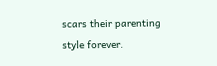scars their parenting style forever.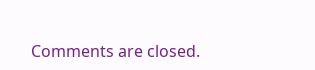Comments are closed.